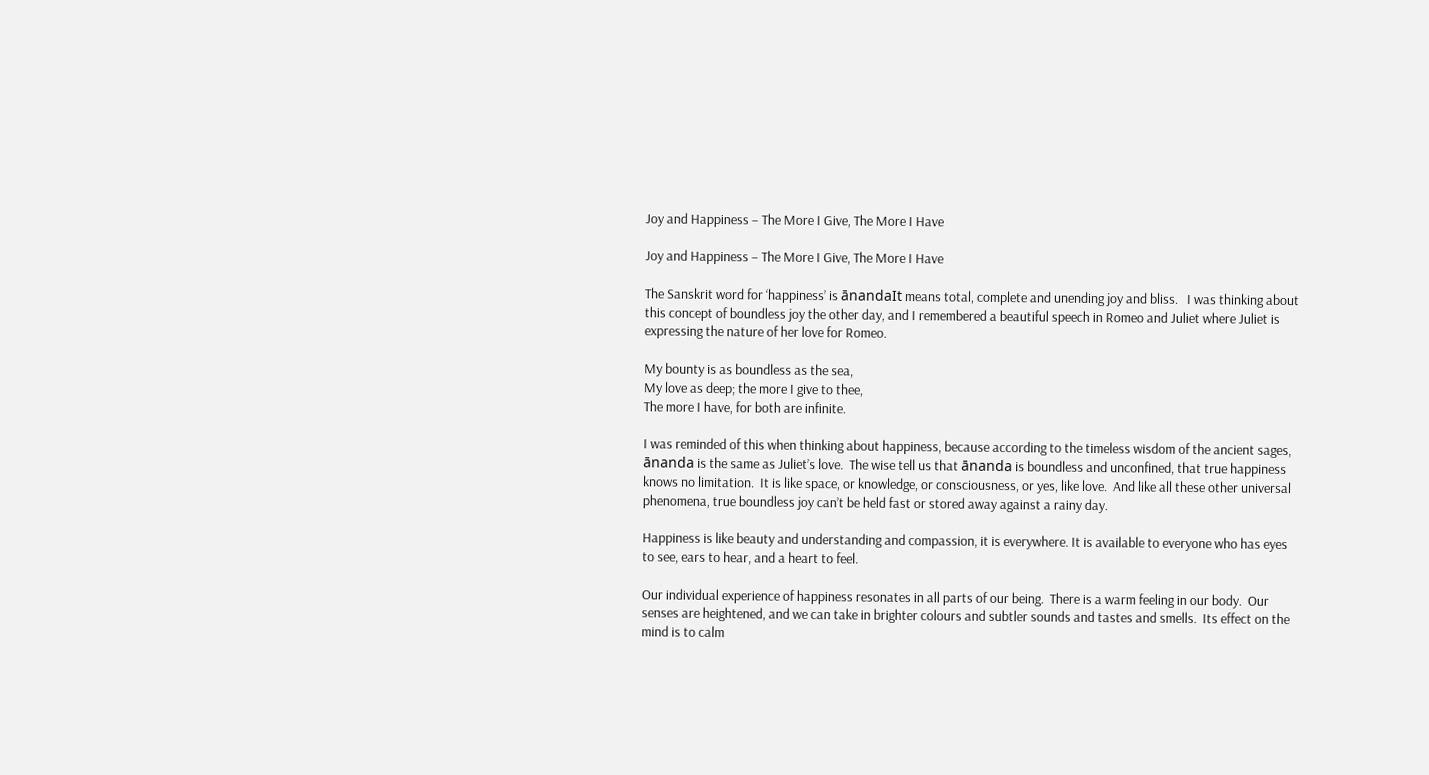Joy and Happiness – The More I Give, The More I Have

Joy and Happiness – The More I Give, The More I Have

The Sanskrit word for ‘happiness’ is ānandaIt means total, complete and unending joy and bliss.   I was thinking about this concept of boundless joy the other day, and I remembered a beautiful speech in Romeo and Juliet where Juliet is expressing the nature of her love for Romeo.

My bounty is as boundless as the sea,
My love as deep; the more I give to thee,
The more I have, for both are infinite.

I was reminded of this when thinking about happiness, because according to the timeless wisdom of the ancient sages, ānanda is the same as Juliet’s love.  The wise tell us that ānanda is boundless and unconfined, that true happiness knows no limitation.  It is like space, or knowledge, or consciousness, or yes, like love.  And like all these other universal phenomena, true boundless joy can’t be held fast or stored away against a rainy day.

Happiness is like beauty and understanding and compassion, it is everywhere. It is available to everyone who has eyes to see, ears to hear, and a heart to feel.

Our individual experience of happiness resonates in all parts of our being.  There is a warm feeling in our body.  Our senses are heightened, and we can take in brighter colours and subtler sounds and tastes and smells.  Its effect on the mind is to calm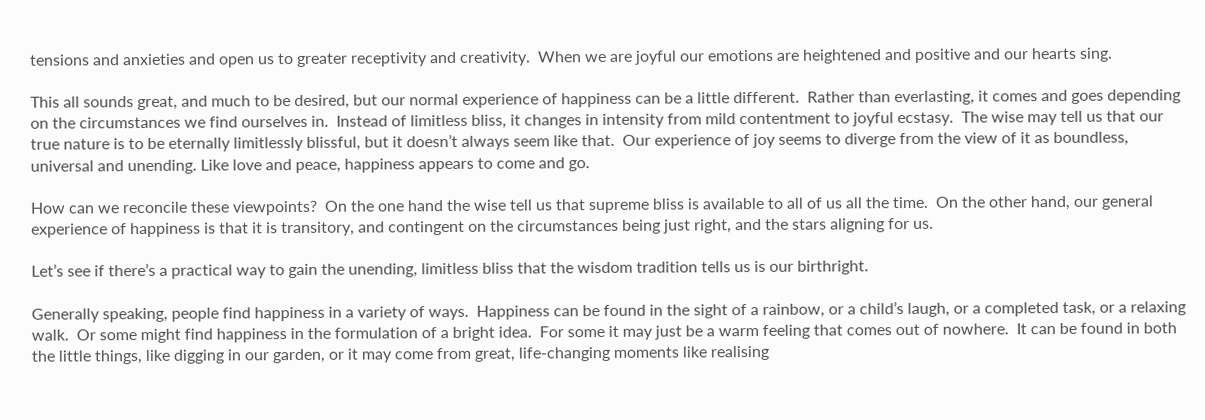tensions and anxieties and open us to greater receptivity and creativity.  When we are joyful our emotions are heightened and positive and our hearts sing.

This all sounds great, and much to be desired, but our normal experience of happiness can be a little different.  Rather than everlasting, it comes and goes depending on the circumstances we find ourselves in.  Instead of limitless bliss, it changes in intensity from mild contentment to joyful ecstasy.  The wise may tell us that our true nature is to be eternally limitlessly blissful, but it doesn’t always seem like that.  Our experience of joy seems to diverge from the view of it as boundless, universal and unending. Like love and peace, happiness appears to come and go.

How can we reconcile these viewpoints?  On the one hand the wise tell us that supreme bliss is available to all of us all the time.  On the other hand, our general experience of happiness is that it is transitory, and contingent on the circumstances being just right, and the stars aligning for us.

Let’s see if there’s a practical way to gain the unending, limitless bliss that the wisdom tradition tells us is our birthright.

Generally speaking, people find happiness in a variety of ways.  Happiness can be found in the sight of a rainbow, or a child’s laugh, or a completed task, or a relaxing walk.  Or some might find happiness in the formulation of a bright idea.  For some it may just be a warm feeling that comes out of nowhere.  It can be found in both the little things, like digging in our garden, or it may come from great, life-changing moments like realising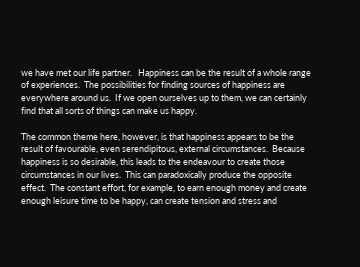we have met our life partner.   Happiness can be the result of a whole range of experiences.  The possibilities for finding sources of happiness are everywhere around us.  If we open ourselves up to them, we can certainly find that all sorts of things can make us happy.

The common theme here, however, is that happiness appears to be the result of favourable, even serendipitous, external circumstances.  Because happiness is so desirable, this leads to the endeavour to create those circumstances in our lives.  This can paradoxically produce the opposite effect.  The constant effort, for example, to earn enough money and create enough leisure time to be happy, can create tension and stress and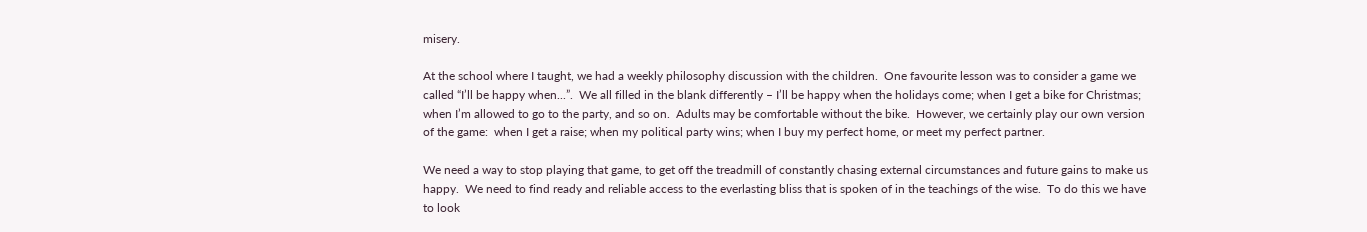misery.

At the school where I taught, we had a weekly philosophy discussion with the children.  One favourite lesson was to consider a game we called “I’ll be happy when...”.  We all filled in the blank differently – I’ll be happy when the holidays come; when I get a bike for Christmas; when I’m allowed to go to the party, and so on.  Adults may be comfortable without the bike.  However, we certainly play our own version of the game:  when I get a raise; when my political party wins; when I buy my perfect home, or meet my perfect partner.

We need a way to stop playing that game, to get off the treadmill of constantly chasing external circumstances and future gains to make us happy.  We need to find ready and reliable access to the everlasting bliss that is spoken of in the teachings of the wise.  To do this we have to look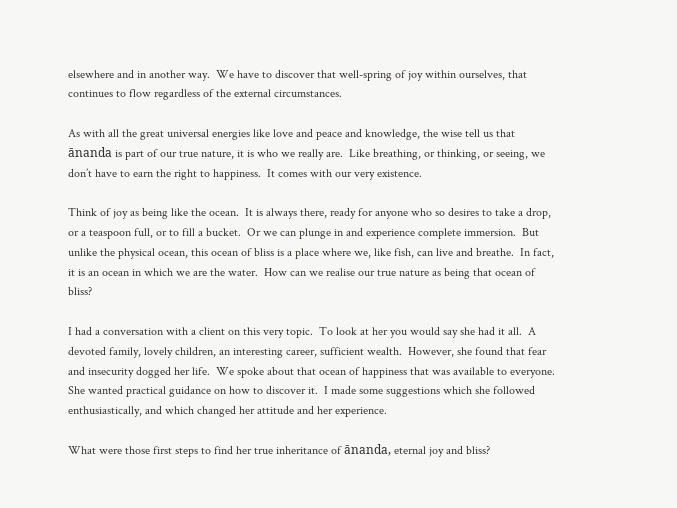elsewhere and in another way.  We have to discover that well-spring of joy within ourselves, that continues to flow regardless of the external circumstances.

As with all the great universal energies like love and peace and knowledge, the wise tell us that ānanda is part of our true nature, it is who we really are.  Like breathing, or thinking, or seeing, we don’t have to earn the right to happiness.  It comes with our very existence.

Think of joy as being like the ocean.  It is always there, ready for anyone who so desires to take a drop, or a teaspoon full, or to fill a bucket.  Or we can plunge in and experience complete immersion.  But unlike the physical ocean, this ocean of bliss is a place where we, like fish, can live and breathe.  In fact, it is an ocean in which we are the water.  How can we realise our true nature as being that ocean of bliss?

I had a conversation with a client on this very topic.  To look at her you would say she had it all.  A devoted family, lovely children, an interesting career, sufficient wealth.  However, she found that fear and insecurity dogged her life.  We spoke about that ocean of happiness that was available to everyone.  She wanted practical guidance on how to discover it.  I made some suggestions which she followed enthusiastically, and which changed her attitude and her experience.

What were those first steps to find her true inheritance of ānanda, eternal joy and bliss?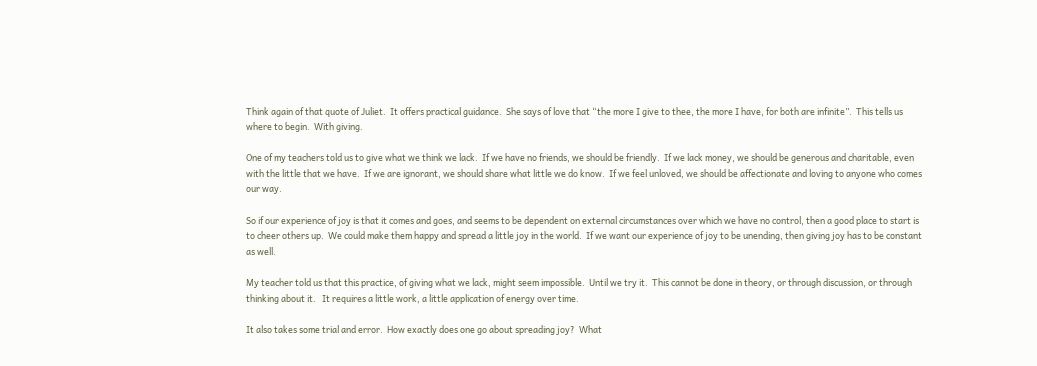Think again of that quote of Juliet.  It offers practical guidance.  She says of love that “the more I give to thee, the more I have, for both are infinite”.  This tells us where to begin.  With giving.

One of my teachers told us to give what we think we lack.  If we have no friends, we should be friendly.  If we lack money, we should be generous and charitable, even with the little that we have.  If we are ignorant, we should share what little we do know.  If we feel unloved, we should be affectionate and loving to anyone who comes our way.

So if our experience of joy is that it comes and goes, and seems to be dependent on external circumstances over which we have no control, then a good place to start is to cheer others up.  We could make them happy and spread a little joy in the world.  If we want our experience of joy to be unending, then giving joy has to be constant as well.

My teacher told us that this practice, of giving what we lack, might seem impossible.  Until we try it.  This cannot be done in theory, or through discussion, or through thinking about it.   It requires a little work, a little application of energy over time.

It also takes some trial and error.  How exactly does one go about spreading joy?  What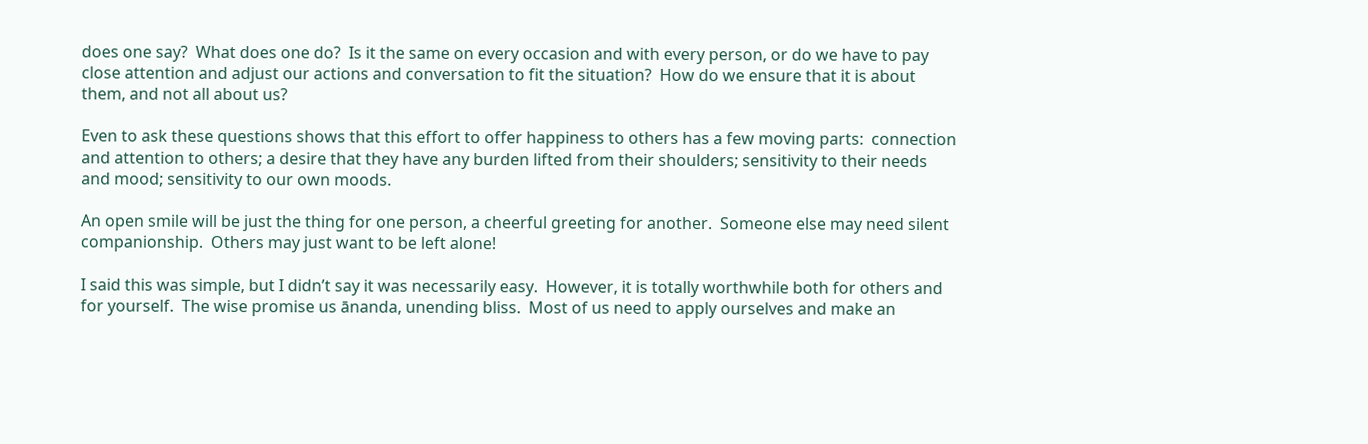does one say?  What does one do?  Is it the same on every occasion and with every person, or do we have to pay close attention and adjust our actions and conversation to fit the situation?  How do we ensure that it is about them, and not all about us?

Even to ask these questions shows that this effort to offer happiness to others has a few moving parts:  connection and attention to others; a desire that they have any burden lifted from their shoulders; sensitivity to their needs and mood; sensitivity to our own moods.

An open smile will be just the thing for one person, a cheerful greeting for another.  Someone else may need silent companionship.  Others may just want to be left alone!

I said this was simple, but I didn’t say it was necessarily easy.  However, it is totally worthwhile both for others and for yourself.  The wise promise us ānanda, unending bliss.  Most of us need to apply ourselves and make an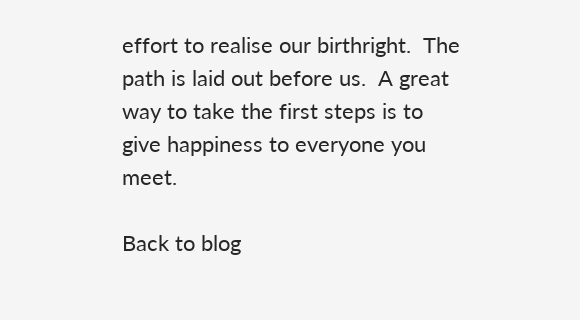effort to realise our birthright.  The path is laid out before us.  A great way to take the first steps is to give happiness to everyone you meet.

Back to blog